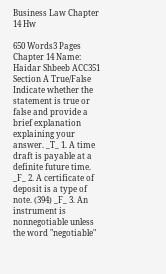Business Law Chapter 14 Hw

650 Words3 Pages
Chapter 14 Name: Haidar Shbeeb ACC351 Section A True/False Indicate whether the statement is true or false and provide a brief explanation explaining your answer. _T_ 1. A time draft is payable at a definite future time. _F_ 2. A certificate of deposit is a type of note. (394) _F_ 3. An instrument is nonnegotiable unless the word "negotiable"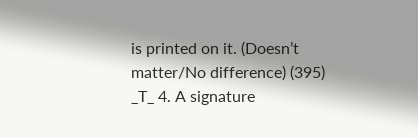is printed on it. (Doesn’t matter/No difference) (395) _T_ 4. A signature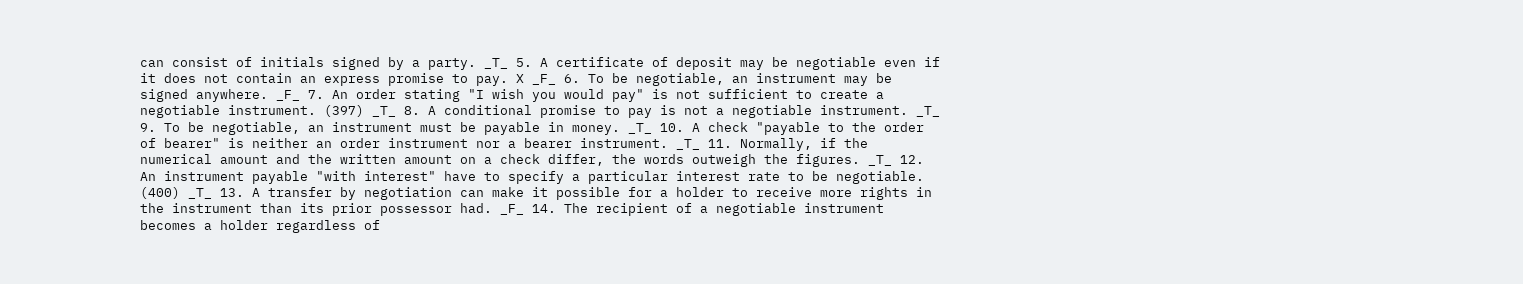can consist of initials signed by a party. _T_ 5. A certificate of deposit may be negotiable even if it does not contain an express promise to pay. X _F_ 6. To be negotiable, an instrument may be signed anywhere. _F_ 7. An order stating "I wish you would pay" is not sufficient to create a negotiable instrument. (397) _T_ 8. A conditional promise to pay is not a negotiable instrument. _T_ 9. To be negotiable, an instrument must be payable in money. _T_ 10. A check "payable to the order of bearer" is neither an order instrument nor a bearer instrument. _T_ 11. Normally, if the numerical amount and the written amount on a check differ, the words outweigh the figures. _T_ 12. An instrument payable "with interest" have to specify a particular interest rate to be negotiable. (400) _T_ 13. A transfer by negotiation can make it possible for a holder to receive more rights in the instrument than its prior possessor had. _F_ 14. The recipient of a negotiable instrument becomes a holder regardless of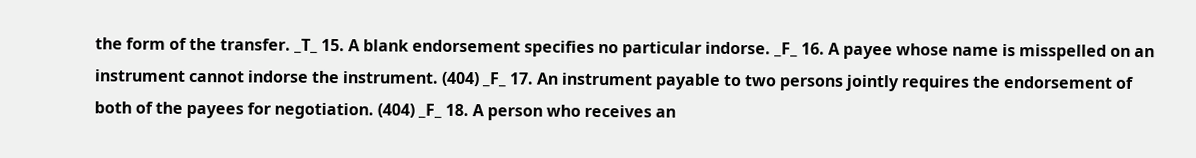the form of the transfer. _T_ 15. A blank endorsement specifies no particular indorse. _F_ 16. A payee whose name is misspelled on an instrument cannot indorse the instrument. (404) _F_ 17. An instrument payable to two persons jointly requires the endorsement of both of the payees for negotiation. (404) _F_ 18. A person who receives an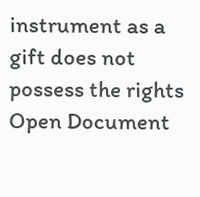instrument as a gift does not possess the rights
Open Document